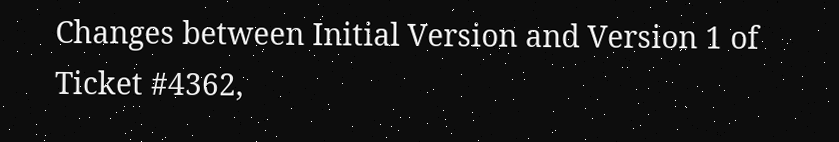Changes between Initial Version and Version 1 of Ticket #4362,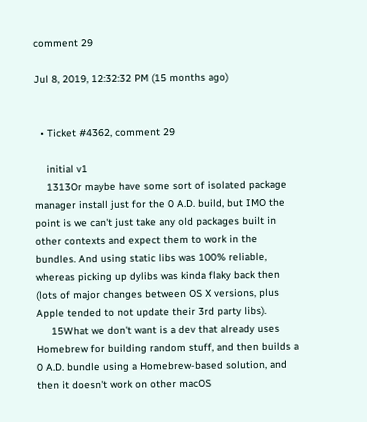comment 29

Jul 8, 2019, 12:32:32 PM (15 months ago)


  • Ticket #4362, comment 29

    initial v1
    1313Or maybe have some sort of isolated package manager install just for the 0 A.D. build, but IMO the point is we can't just take any old packages built in other contexts and expect them to work in the bundles. And using static libs was 100% reliable, whereas picking up dylibs was kinda flaky back then (lots of major changes between OS X versions, plus Apple tended to not update their 3rd party libs).
     15What we don't want is a dev that already uses Homebrew for building random stuff, and then builds a 0 A.D. bundle using a Homebrew-based solution, and then it doesn't work on other macOS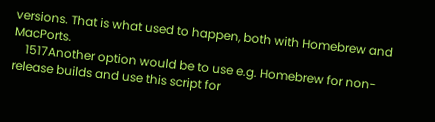versions. That is what used to happen, both with Homebrew and MacPorts.
    1517Another option would be to use e.g. Homebrew for non-release builds and use this script for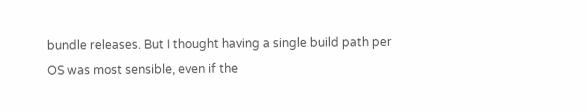bundle releases. But I thought having a single build path per OS was most sensible, even if the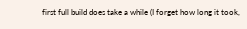first full build does take a while (I forget how long it took,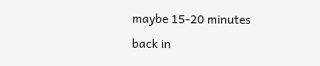maybe 15-20 minutes back in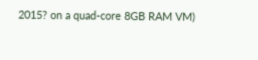2015? on a quad-core 8GB RAM VM)